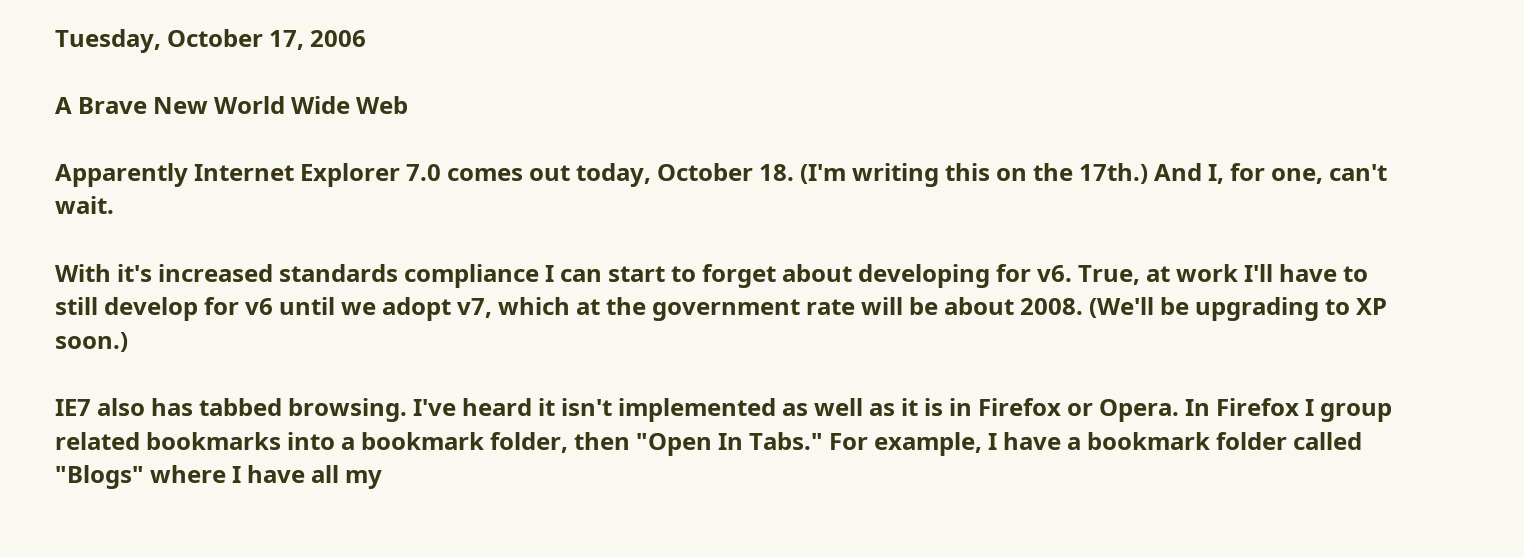Tuesday, October 17, 2006

A Brave New World Wide Web

Apparently Internet Explorer 7.0 comes out today, October 18. (I'm writing this on the 17th.) And I, for one, can't wait.

With it's increased standards compliance I can start to forget about developing for v6. True, at work I'll have to still develop for v6 until we adopt v7, which at the government rate will be about 2008. (We'll be upgrading to XP soon.)

IE7 also has tabbed browsing. I've heard it isn't implemented as well as it is in Firefox or Opera. In Firefox I group related bookmarks into a bookmark folder, then "Open In Tabs." For example, I have a bookmark folder called "Blogs" where I have all my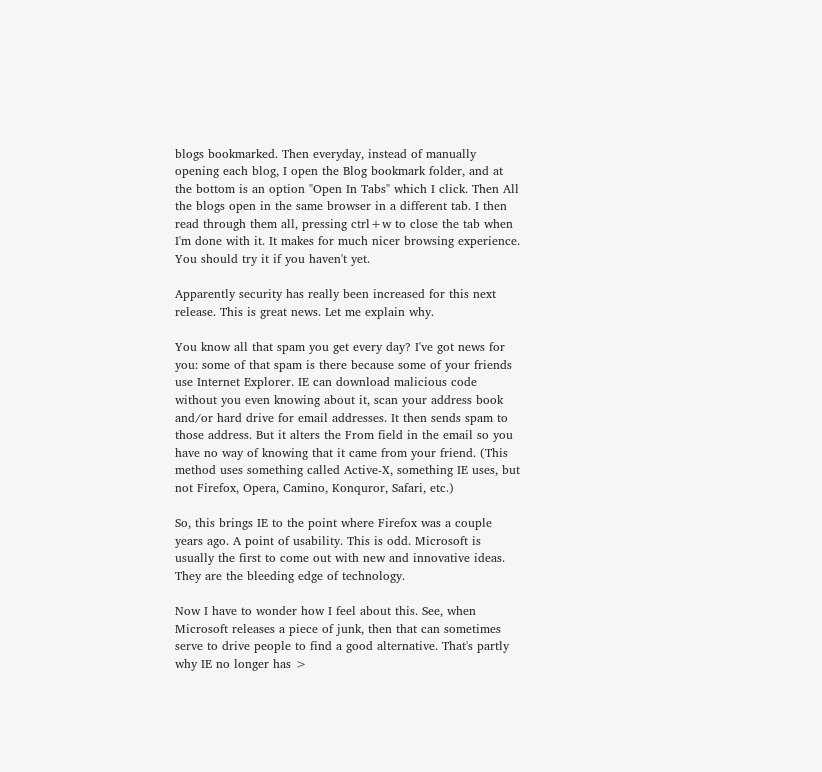blogs bookmarked. Then everyday, instead of manually opening each blog, I open the Blog bookmark folder, and at the bottom is an option "Open In Tabs" which I click. Then All the blogs open in the same browser in a different tab. I then read through them all, pressing ctrl+w to close the tab when I'm done with it. It makes for much nicer browsing experience. You should try it if you haven't yet.

Apparently security has really been increased for this next release. This is great news. Let me explain why.

You know all that spam you get every day? I've got news for you: some of that spam is there because some of your friends use Internet Explorer. IE can download malicious code without you even knowing about it, scan your address book and/or hard drive for email addresses. It then sends spam to those address. But it alters the From field in the email so you have no way of knowing that it came from your friend. (This method uses something called Active-X, something IE uses, but not Firefox, Opera, Camino, Konquror, Safari, etc.)

So, this brings IE to the point where Firefox was a couple years ago. A point of usability. This is odd. Microsoft is usually the first to come out with new and innovative ideas. They are the bleeding edge of technology.

Now I have to wonder how I feel about this. See, when Microsoft releases a piece of junk, then that can sometimes serve to drive people to find a good alternative. That's partly why IE no longer has >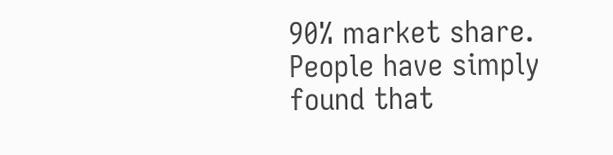90% market share. People have simply found that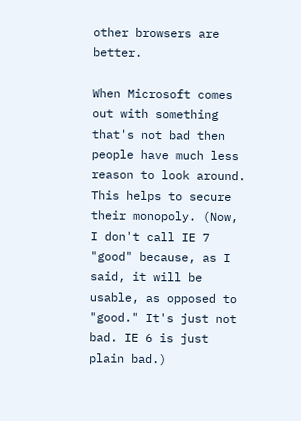other browsers are better.

When Microsoft comes out with something that's not bad then people have much less reason to look around. This helps to secure their monopoly. (Now, I don't call IE 7 "good" because, as I said, it will be usable, as opposed to "good." It's just not bad. IE 6 is just plain bad.)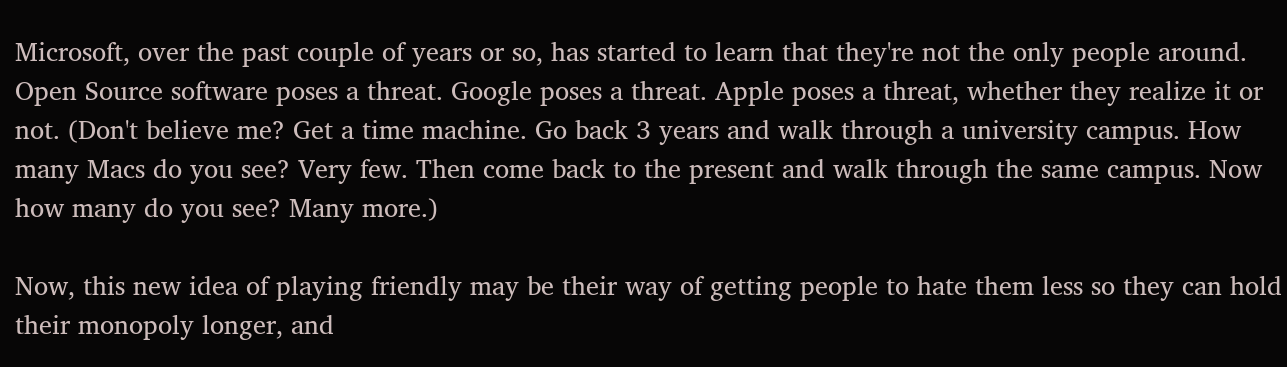Microsoft, over the past couple of years or so, has started to learn that they're not the only people around. Open Source software poses a threat. Google poses a threat. Apple poses a threat, whether they realize it or not. (Don't believe me? Get a time machine. Go back 3 years and walk through a university campus. How many Macs do you see? Very few. Then come back to the present and walk through the same campus. Now how many do you see? Many more.)

Now, this new idea of playing friendly may be their way of getting people to hate them less so they can hold their monopoly longer, and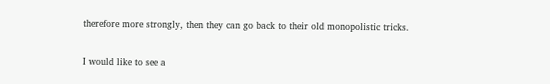therefore more strongly, then they can go back to their old monopolistic tricks.

I would like to see a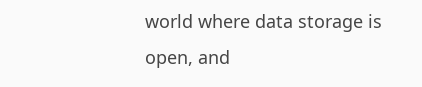world where data storage is open, and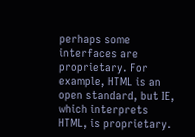perhaps some interfaces are proprietary. For example, HTML is an open standard, but IE, which interprets HTML, is proprietary.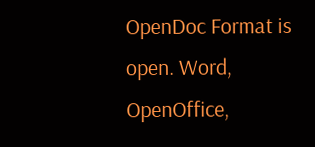OpenDoc Format is open. Word, OpenOffice,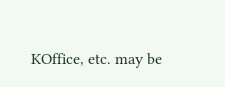KOffice, etc. may be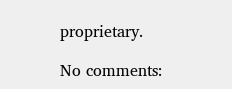proprietary.

No comments: